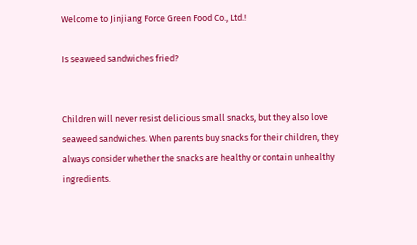Welcome to Jinjiang Force Green Food Co., Ltd.!

Is seaweed sandwiches fried?


Children will never resist delicious small snacks, but they also love seaweed sandwiches. When parents buy snacks for their children, they always consider whether the snacks are healthy or contain unhealthy ingredients.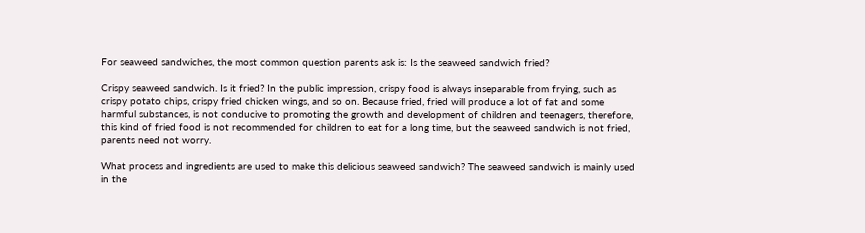For seaweed sandwiches, the most common question parents ask is: Is the seaweed sandwich fried?

Crispy seaweed sandwich. Is it fried? In the public impression, crispy food is always inseparable from frying, such as crispy potato chips, crispy fried chicken wings, and so on. Because fried, fried will produce a lot of fat and some harmful substances, is not conducive to promoting the growth and development of children and teenagers, therefore, this kind of fried food is not recommended for children to eat for a long time, but the seaweed sandwich is not fried, parents need not worry.

What process and ingredients are used to make this delicious seaweed sandwich? The seaweed sandwich is mainly used in the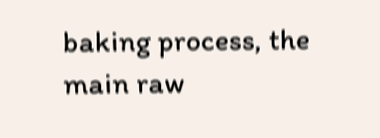baking process, the main raw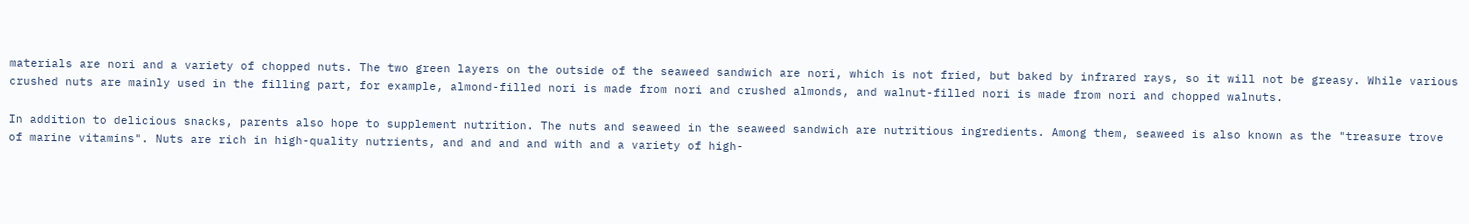materials are nori and a variety of chopped nuts. The two green layers on the outside of the seaweed sandwich are nori, which is not fried, but baked by infrared rays, so it will not be greasy. While various crushed nuts are mainly used in the filling part, for example, almond-filled nori is made from nori and crushed almonds, and walnut-filled nori is made from nori and chopped walnuts.

In addition to delicious snacks, parents also hope to supplement nutrition. The nuts and seaweed in the seaweed sandwich are nutritious ingredients. Among them, seaweed is also known as the "treasure trove of marine vitamins". Nuts are rich in high-quality nutrients, and and and and with and a variety of high-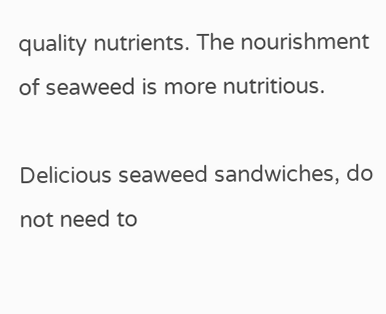quality nutrients. The nourishment of seaweed is more nutritious.

Delicious seaweed sandwiches, do not need to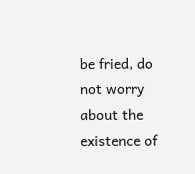be fried, do not worry about the existence of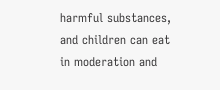harmful substances, and children can eat in moderation and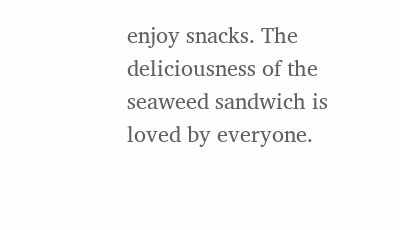enjoy snacks. The deliciousness of the seaweed sandwich is loved by everyone.